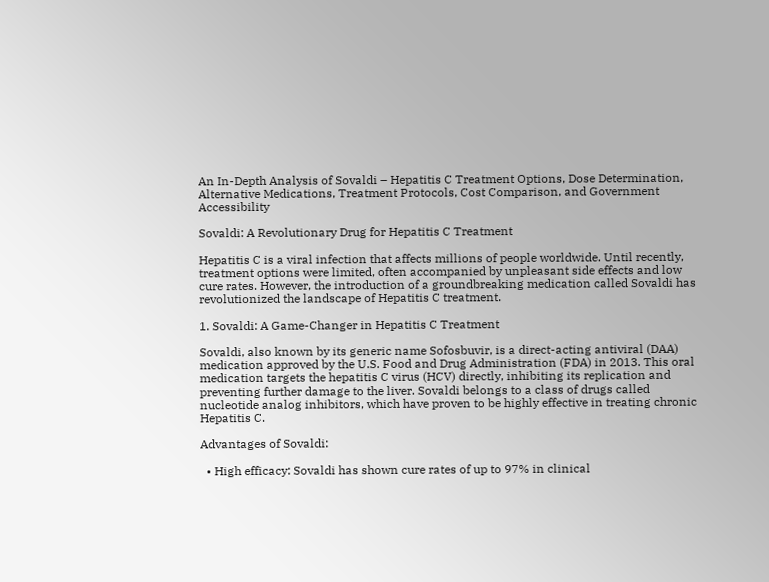An In-Depth Analysis of Sovaldi – Hepatitis C Treatment Options, Dose Determination, Alternative Medications, Treatment Protocols, Cost Comparison, and Government Accessibility

Sovaldi: A Revolutionary Drug for Hepatitis C Treatment

Hepatitis C is a viral infection that affects millions of people worldwide. Until recently, treatment options were limited, often accompanied by unpleasant side effects and low cure rates. However, the introduction of a groundbreaking medication called Sovaldi has revolutionized the landscape of Hepatitis C treatment.

1. Sovaldi: A Game-Changer in Hepatitis C Treatment

Sovaldi, also known by its generic name Sofosbuvir, is a direct-acting antiviral (DAA) medication approved by the U.S. Food and Drug Administration (FDA) in 2013. This oral medication targets the hepatitis C virus (HCV) directly, inhibiting its replication and preventing further damage to the liver. Sovaldi belongs to a class of drugs called nucleotide analog inhibitors, which have proven to be highly effective in treating chronic Hepatitis C.

Advantages of Sovaldi:

  • High efficacy: Sovaldi has shown cure rates of up to 97% in clinical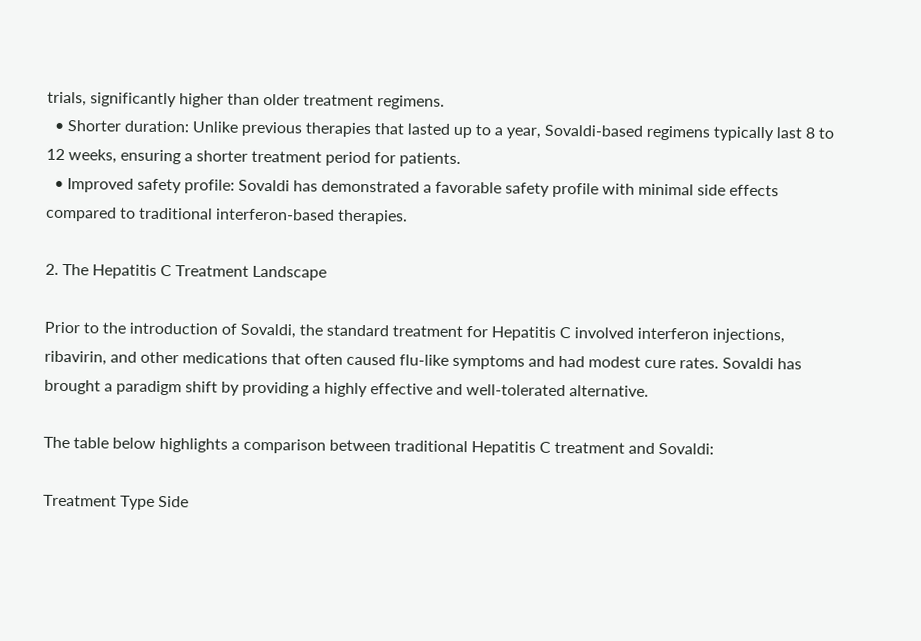trials, significantly higher than older treatment regimens.
  • Shorter duration: Unlike previous therapies that lasted up to a year, Sovaldi-based regimens typically last 8 to 12 weeks, ensuring a shorter treatment period for patients.
  • Improved safety profile: Sovaldi has demonstrated a favorable safety profile with minimal side effects compared to traditional interferon-based therapies.

2. The Hepatitis C Treatment Landscape

Prior to the introduction of Sovaldi, the standard treatment for Hepatitis C involved interferon injections, ribavirin, and other medications that often caused flu-like symptoms and had modest cure rates. Sovaldi has brought a paradigm shift by providing a highly effective and well-tolerated alternative.

The table below highlights a comparison between traditional Hepatitis C treatment and Sovaldi:

Treatment Type Side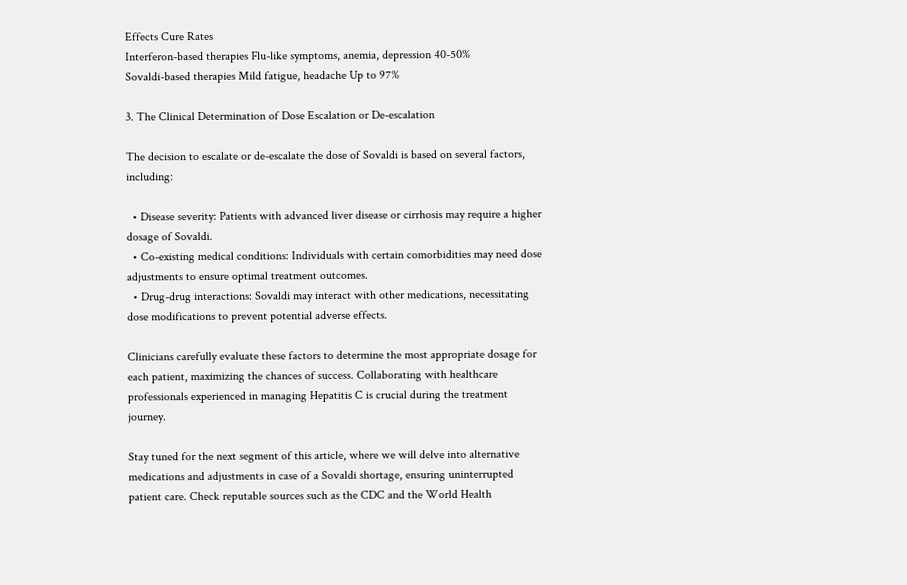Effects Cure Rates
Interferon-based therapies Flu-like symptoms, anemia, depression 40-50%
Sovaldi-based therapies Mild fatigue, headache Up to 97%

3. The Clinical Determination of Dose Escalation or De-escalation

The decision to escalate or de-escalate the dose of Sovaldi is based on several factors, including:

  • Disease severity: Patients with advanced liver disease or cirrhosis may require a higher dosage of Sovaldi.
  • Co-existing medical conditions: Individuals with certain comorbidities may need dose adjustments to ensure optimal treatment outcomes.
  • Drug-drug interactions: Sovaldi may interact with other medications, necessitating dose modifications to prevent potential adverse effects.

Clinicians carefully evaluate these factors to determine the most appropriate dosage for each patient, maximizing the chances of success. Collaborating with healthcare professionals experienced in managing Hepatitis C is crucial during the treatment journey.

Stay tuned for the next segment of this article, where we will delve into alternative medications and adjustments in case of a Sovaldi shortage, ensuring uninterrupted patient care. Check reputable sources such as the CDC and the World Health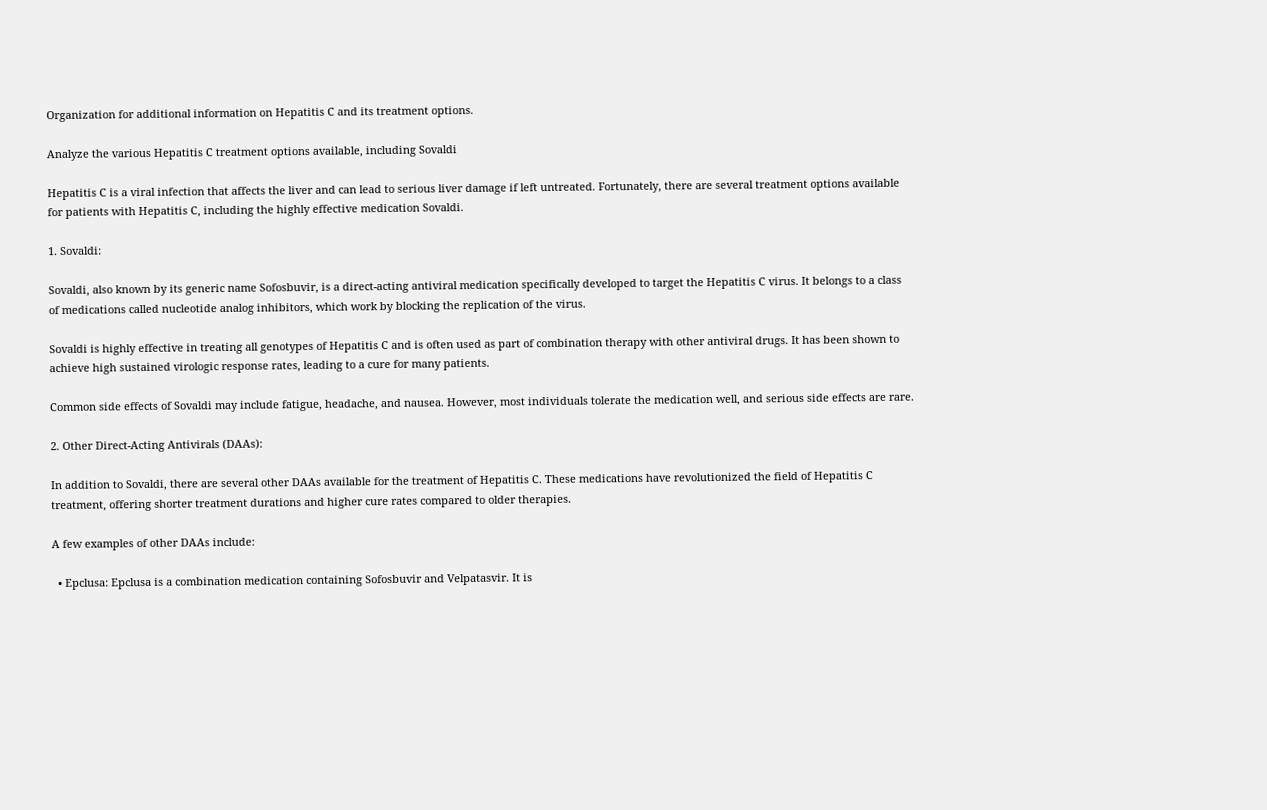Organization for additional information on Hepatitis C and its treatment options.

Analyze the various Hepatitis C treatment options available, including Sovaldi

Hepatitis C is a viral infection that affects the liver and can lead to serious liver damage if left untreated. Fortunately, there are several treatment options available for patients with Hepatitis C, including the highly effective medication Sovaldi.

1. Sovaldi:

Sovaldi, also known by its generic name Sofosbuvir, is a direct-acting antiviral medication specifically developed to target the Hepatitis C virus. It belongs to a class of medications called nucleotide analog inhibitors, which work by blocking the replication of the virus.

Sovaldi is highly effective in treating all genotypes of Hepatitis C and is often used as part of combination therapy with other antiviral drugs. It has been shown to achieve high sustained virologic response rates, leading to a cure for many patients.

Common side effects of Sovaldi may include fatigue, headache, and nausea. However, most individuals tolerate the medication well, and serious side effects are rare.

2. Other Direct-Acting Antivirals (DAAs):

In addition to Sovaldi, there are several other DAAs available for the treatment of Hepatitis C. These medications have revolutionized the field of Hepatitis C treatment, offering shorter treatment durations and higher cure rates compared to older therapies.

A few examples of other DAAs include:

  • Epclusa: Epclusa is a combination medication containing Sofosbuvir and Velpatasvir. It is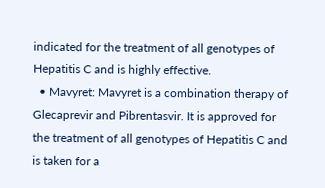indicated for the treatment of all genotypes of Hepatitis C and is highly effective.
  • Mavyret: Mavyret is a combination therapy of Glecaprevir and Pibrentasvir. It is approved for the treatment of all genotypes of Hepatitis C and is taken for a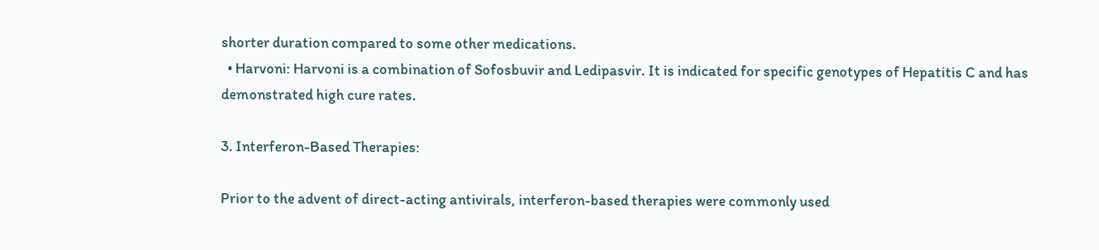shorter duration compared to some other medications.
  • Harvoni: Harvoni is a combination of Sofosbuvir and Ledipasvir. It is indicated for specific genotypes of Hepatitis C and has demonstrated high cure rates.

3. Interferon-Based Therapies:

Prior to the advent of direct-acting antivirals, interferon-based therapies were commonly used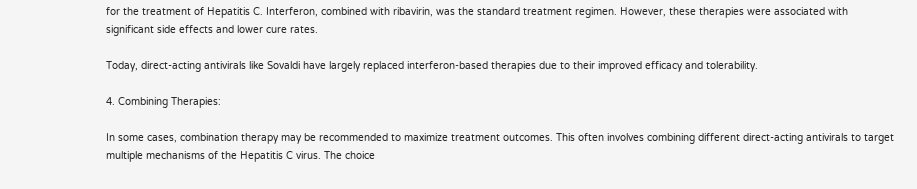for the treatment of Hepatitis C. Interferon, combined with ribavirin, was the standard treatment regimen. However, these therapies were associated with significant side effects and lower cure rates.

Today, direct-acting antivirals like Sovaldi have largely replaced interferon-based therapies due to their improved efficacy and tolerability.

4. Combining Therapies:

In some cases, combination therapy may be recommended to maximize treatment outcomes. This often involves combining different direct-acting antivirals to target multiple mechanisms of the Hepatitis C virus. The choice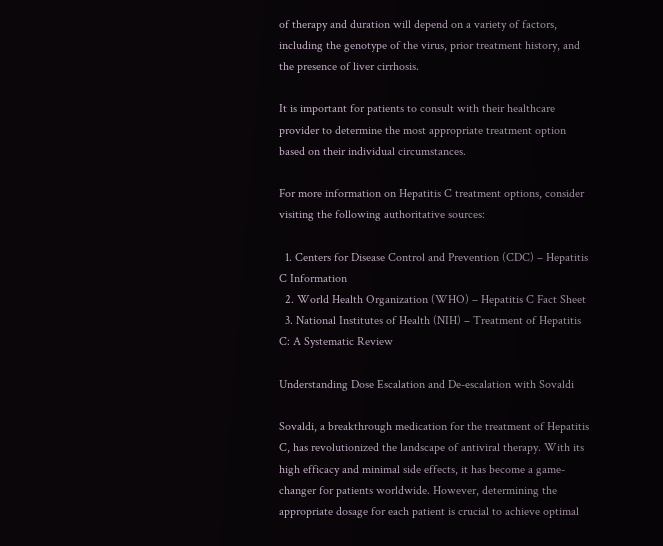of therapy and duration will depend on a variety of factors, including the genotype of the virus, prior treatment history, and the presence of liver cirrhosis.

It is important for patients to consult with their healthcare provider to determine the most appropriate treatment option based on their individual circumstances.

For more information on Hepatitis C treatment options, consider visiting the following authoritative sources:

  1. Centers for Disease Control and Prevention (CDC) – Hepatitis C Information
  2. World Health Organization (WHO) – Hepatitis C Fact Sheet
  3. National Institutes of Health (NIH) – Treatment of Hepatitis C: A Systematic Review

Understanding Dose Escalation and De-escalation with Sovaldi

Sovaldi, a breakthrough medication for the treatment of Hepatitis C, has revolutionized the landscape of antiviral therapy. With its high efficacy and minimal side effects, it has become a game-changer for patients worldwide. However, determining the appropriate dosage for each patient is crucial to achieve optimal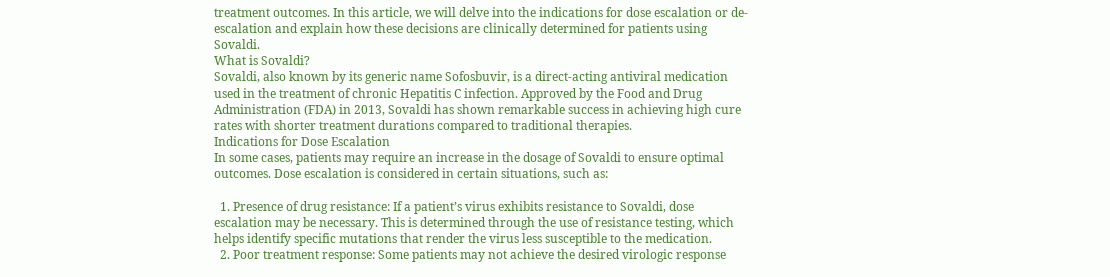treatment outcomes. In this article, we will delve into the indications for dose escalation or de-escalation and explain how these decisions are clinically determined for patients using Sovaldi.
What is Sovaldi?
Sovaldi, also known by its generic name Sofosbuvir, is a direct-acting antiviral medication used in the treatment of chronic Hepatitis C infection. Approved by the Food and Drug Administration (FDA) in 2013, Sovaldi has shown remarkable success in achieving high cure rates with shorter treatment durations compared to traditional therapies.
Indications for Dose Escalation
In some cases, patients may require an increase in the dosage of Sovaldi to ensure optimal outcomes. Dose escalation is considered in certain situations, such as:

  1. Presence of drug resistance: If a patient’s virus exhibits resistance to Sovaldi, dose escalation may be necessary. This is determined through the use of resistance testing, which helps identify specific mutations that render the virus less susceptible to the medication.
  2. Poor treatment response: Some patients may not achieve the desired virologic response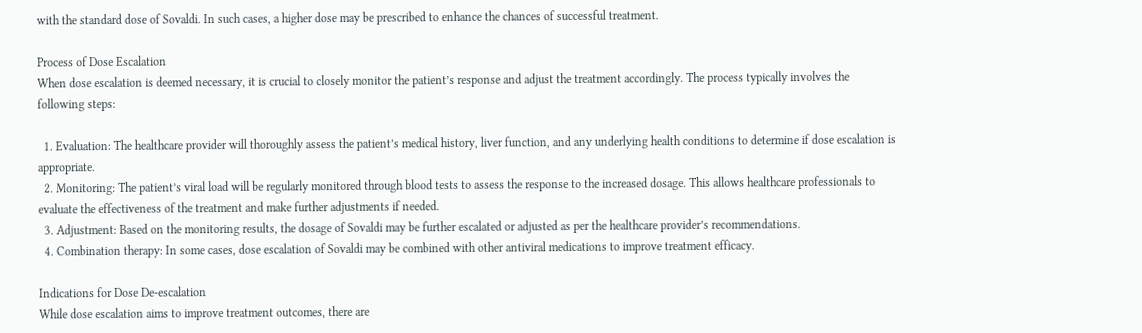with the standard dose of Sovaldi. In such cases, a higher dose may be prescribed to enhance the chances of successful treatment.

Process of Dose Escalation
When dose escalation is deemed necessary, it is crucial to closely monitor the patient’s response and adjust the treatment accordingly. The process typically involves the following steps:

  1. Evaluation: The healthcare provider will thoroughly assess the patient’s medical history, liver function, and any underlying health conditions to determine if dose escalation is appropriate.
  2. Monitoring: The patient’s viral load will be regularly monitored through blood tests to assess the response to the increased dosage. This allows healthcare professionals to evaluate the effectiveness of the treatment and make further adjustments if needed.
  3. Adjustment: Based on the monitoring results, the dosage of Sovaldi may be further escalated or adjusted as per the healthcare provider’s recommendations.
  4. Combination therapy: In some cases, dose escalation of Sovaldi may be combined with other antiviral medications to improve treatment efficacy.

Indications for Dose De-escalation
While dose escalation aims to improve treatment outcomes, there are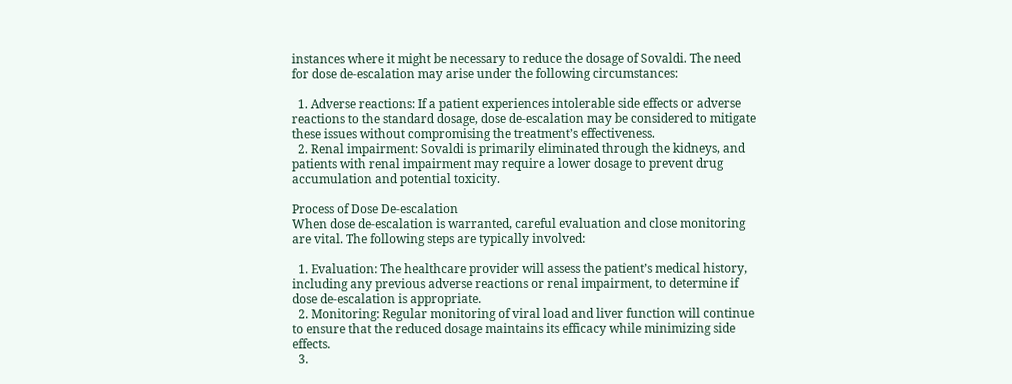instances where it might be necessary to reduce the dosage of Sovaldi. The need for dose de-escalation may arise under the following circumstances:

  1. Adverse reactions: If a patient experiences intolerable side effects or adverse reactions to the standard dosage, dose de-escalation may be considered to mitigate these issues without compromising the treatment’s effectiveness.
  2. Renal impairment: Sovaldi is primarily eliminated through the kidneys, and patients with renal impairment may require a lower dosage to prevent drug accumulation and potential toxicity.

Process of Dose De-escalation
When dose de-escalation is warranted, careful evaluation and close monitoring are vital. The following steps are typically involved:

  1. Evaluation: The healthcare provider will assess the patient’s medical history, including any previous adverse reactions or renal impairment, to determine if dose de-escalation is appropriate.
  2. Monitoring: Regular monitoring of viral load and liver function will continue to ensure that the reduced dosage maintains its efficacy while minimizing side effects.
  3.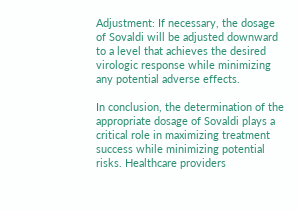Adjustment: If necessary, the dosage of Sovaldi will be adjusted downward to a level that achieves the desired virologic response while minimizing any potential adverse effects.

In conclusion, the determination of the appropriate dosage of Sovaldi plays a critical role in maximizing treatment success while minimizing potential risks. Healthcare providers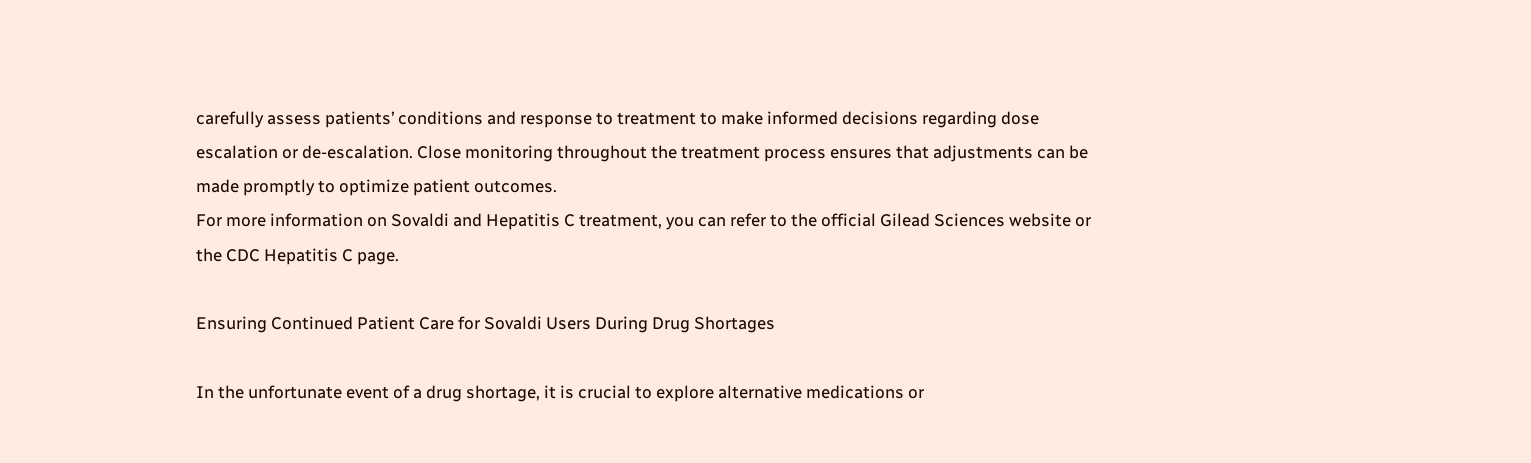carefully assess patients’ conditions and response to treatment to make informed decisions regarding dose escalation or de-escalation. Close monitoring throughout the treatment process ensures that adjustments can be made promptly to optimize patient outcomes.
For more information on Sovaldi and Hepatitis C treatment, you can refer to the official Gilead Sciences website or the CDC Hepatitis C page.

Ensuring Continued Patient Care for Sovaldi Users During Drug Shortages

In the unfortunate event of a drug shortage, it is crucial to explore alternative medications or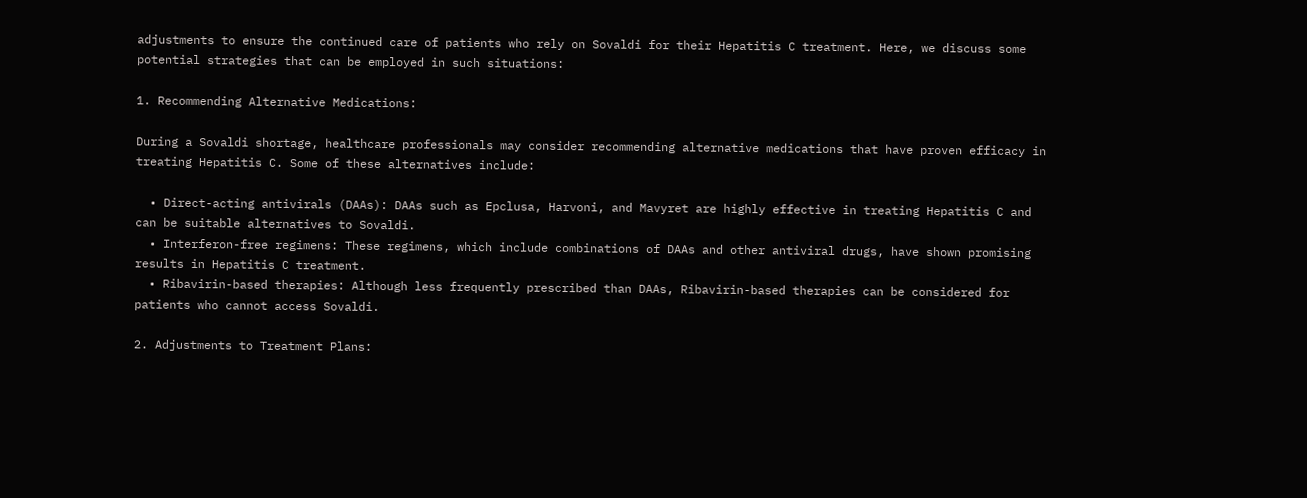adjustments to ensure the continued care of patients who rely on Sovaldi for their Hepatitis C treatment. Here, we discuss some potential strategies that can be employed in such situations:

1. Recommending Alternative Medications:

During a Sovaldi shortage, healthcare professionals may consider recommending alternative medications that have proven efficacy in treating Hepatitis C. Some of these alternatives include:

  • Direct-acting antivirals (DAAs): DAAs such as Epclusa, Harvoni, and Mavyret are highly effective in treating Hepatitis C and can be suitable alternatives to Sovaldi.
  • Interferon-free regimens: These regimens, which include combinations of DAAs and other antiviral drugs, have shown promising results in Hepatitis C treatment.
  • Ribavirin-based therapies: Although less frequently prescribed than DAAs, Ribavirin-based therapies can be considered for patients who cannot access Sovaldi.

2. Adjustments to Treatment Plans: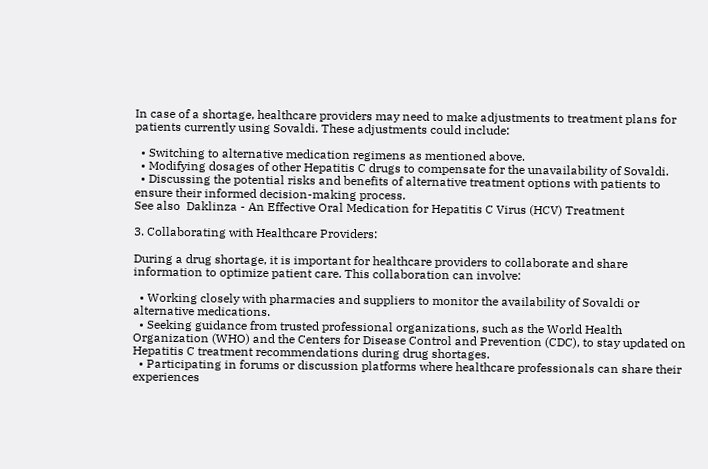In case of a shortage, healthcare providers may need to make adjustments to treatment plans for patients currently using Sovaldi. These adjustments could include:

  • Switching to alternative medication regimens as mentioned above.
  • Modifying dosages of other Hepatitis C drugs to compensate for the unavailability of Sovaldi.
  • Discussing the potential risks and benefits of alternative treatment options with patients to ensure their informed decision-making process.
See also  Daklinza - An Effective Oral Medication for Hepatitis C Virus (HCV) Treatment

3. Collaborating with Healthcare Providers:

During a drug shortage, it is important for healthcare providers to collaborate and share information to optimize patient care. This collaboration can involve:

  • Working closely with pharmacies and suppliers to monitor the availability of Sovaldi or alternative medications.
  • Seeking guidance from trusted professional organizations, such as the World Health Organization (WHO) and the Centers for Disease Control and Prevention (CDC), to stay updated on Hepatitis C treatment recommendations during drug shortages.
  • Participating in forums or discussion platforms where healthcare professionals can share their experiences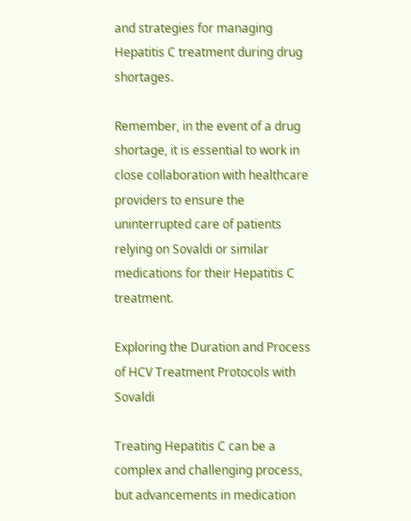and strategies for managing Hepatitis C treatment during drug shortages.

Remember, in the event of a drug shortage, it is essential to work in close collaboration with healthcare providers to ensure the uninterrupted care of patients relying on Sovaldi or similar medications for their Hepatitis C treatment.

Exploring the Duration and Process of HCV Treatment Protocols with Sovaldi

Treating Hepatitis C can be a complex and challenging process, but advancements in medication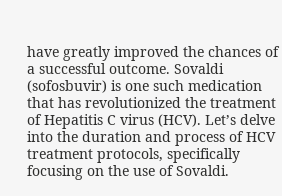have greatly improved the chances of a successful outcome. Sovaldi (sofosbuvir) is one such medication that has revolutionized the treatment of Hepatitis C virus (HCV). Let’s delve into the duration and process of HCV treatment protocols, specifically focusing on the use of Sovaldi.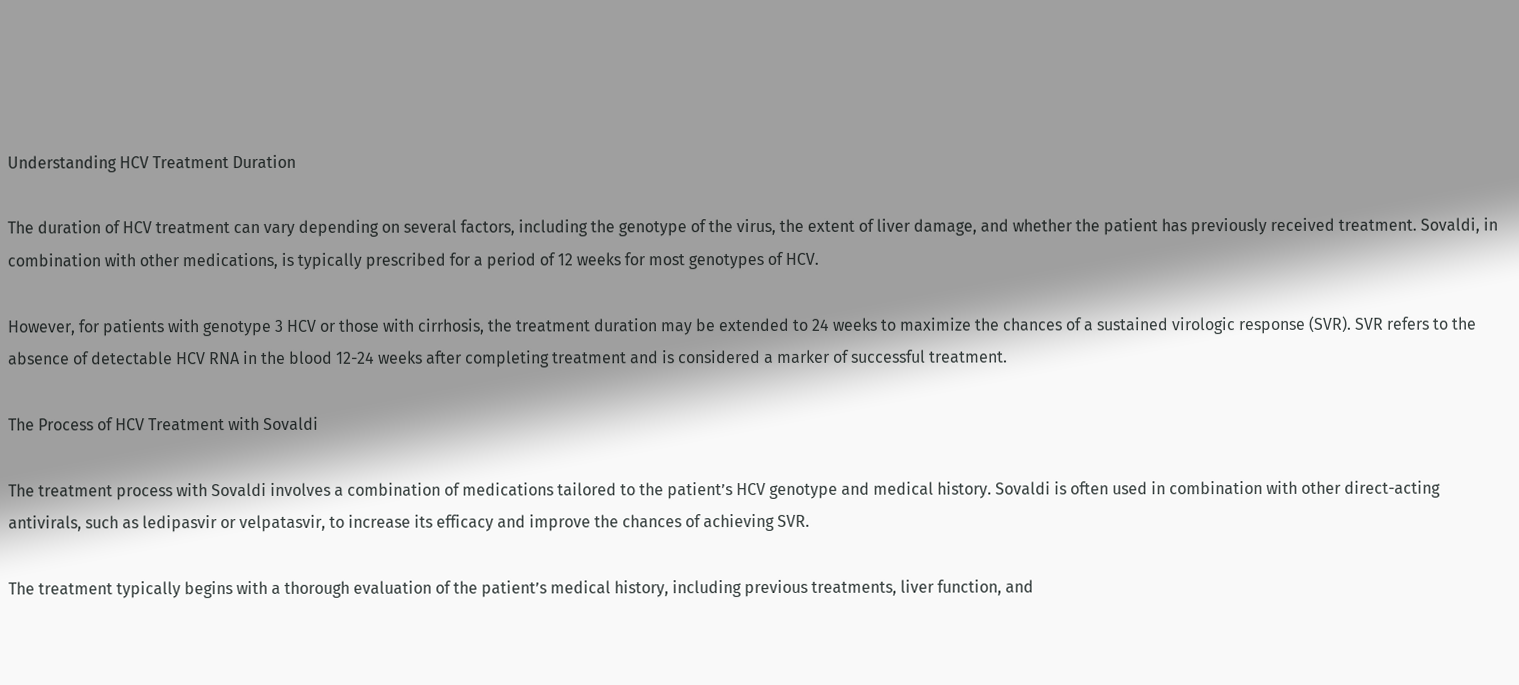Understanding HCV Treatment Duration

The duration of HCV treatment can vary depending on several factors, including the genotype of the virus, the extent of liver damage, and whether the patient has previously received treatment. Sovaldi, in combination with other medications, is typically prescribed for a period of 12 weeks for most genotypes of HCV.

However, for patients with genotype 3 HCV or those with cirrhosis, the treatment duration may be extended to 24 weeks to maximize the chances of a sustained virologic response (SVR). SVR refers to the absence of detectable HCV RNA in the blood 12-24 weeks after completing treatment and is considered a marker of successful treatment.

The Process of HCV Treatment with Sovaldi

The treatment process with Sovaldi involves a combination of medications tailored to the patient’s HCV genotype and medical history. Sovaldi is often used in combination with other direct-acting antivirals, such as ledipasvir or velpatasvir, to increase its efficacy and improve the chances of achieving SVR.

The treatment typically begins with a thorough evaluation of the patient’s medical history, including previous treatments, liver function, and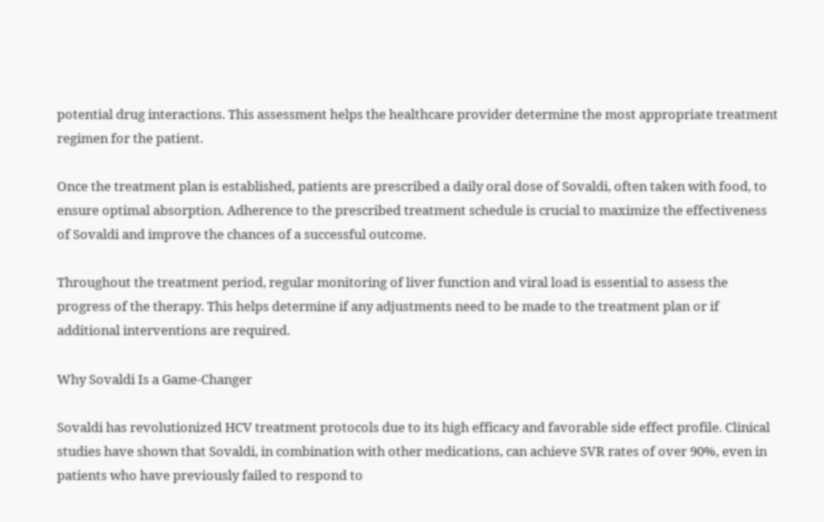potential drug interactions. This assessment helps the healthcare provider determine the most appropriate treatment regimen for the patient.

Once the treatment plan is established, patients are prescribed a daily oral dose of Sovaldi, often taken with food, to ensure optimal absorption. Adherence to the prescribed treatment schedule is crucial to maximize the effectiveness of Sovaldi and improve the chances of a successful outcome.

Throughout the treatment period, regular monitoring of liver function and viral load is essential to assess the progress of the therapy. This helps determine if any adjustments need to be made to the treatment plan or if additional interventions are required.

Why Sovaldi Is a Game-Changer

Sovaldi has revolutionized HCV treatment protocols due to its high efficacy and favorable side effect profile. Clinical studies have shown that Sovaldi, in combination with other medications, can achieve SVR rates of over 90%, even in patients who have previously failed to respond to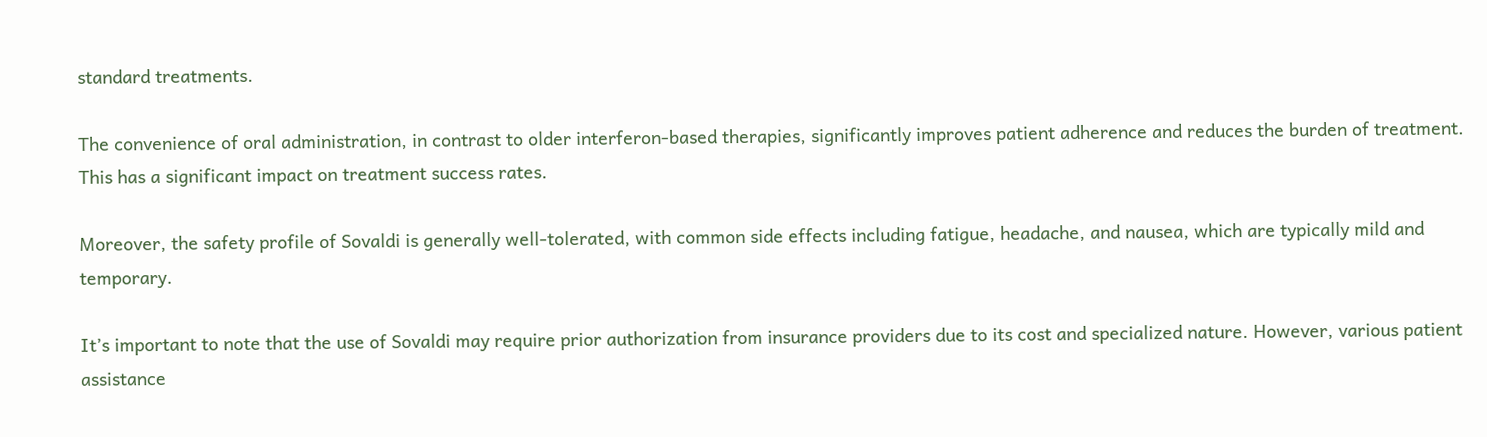standard treatments.

The convenience of oral administration, in contrast to older interferon-based therapies, significantly improves patient adherence and reduces the burden of treatment. This has a significant impact on treatment success rates.

Moreover, the safety profile of Sovaldi is generally well-tolerated, with common side effects including fatigue, headache, and nausea, which are typically mild and temporary.

It’s important to note that the use of Sovaldi may require prior authorization from insurance providers due to its cost and specialized nature. However, various patient assistance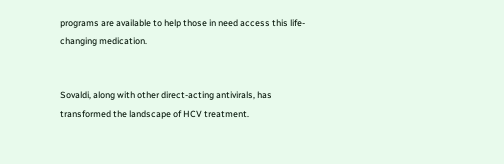programs are available to help those in need access this life-changing medication.


Sovaldi, along with other direct-acting antivirals, has transformed the landscape of HCV treatment.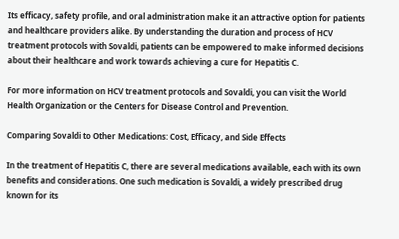Its efficacy, safety profile, and oral administration make it an attractive option for patients and healthcare providers alike. By understanding the duration and process of HCV treatment protocols with Sovaldi, patients can be empowered to make informed decisions about their healthcare and work towards achieving a cure for Hepatitis C.

For more information on HCV treatment protocols and Sovaldi, you can visit the World Health Organization or the Centers for Disease Control and Prevention.

Comparing Sovaldi to Other Medications: Cost, Efficacy, and Side Effects

In the treatment of Hepatitis C, there are several medications available, each with its own benefits and considerations. One such medication is Sovaldi, a widely prescribed drug known for its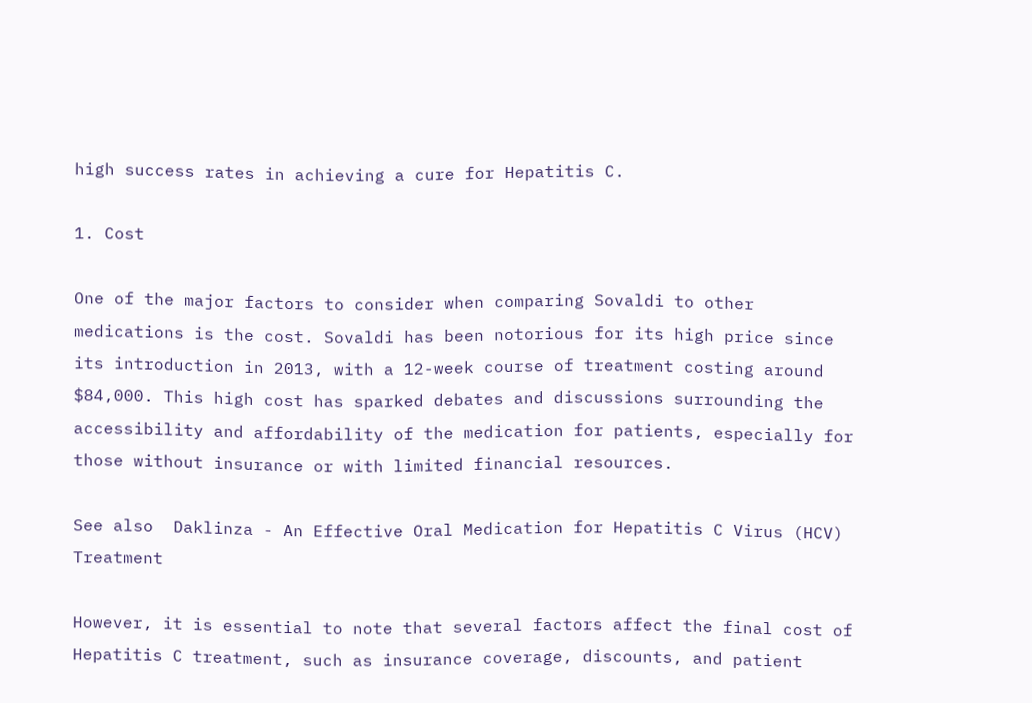high success rates in achieving a cure for Hepatitis C.

1. Cost

One of the major factors to consider when comparing Sovaldi to other medications is the cost. Sovaldi has been notorious for its high price since its introduction in 2013, with a 12-week course of treatment costing around $84,000. This high cost has sparked debates and discussions surrounding the accessibility and affordability of the medication for patients, especially for those without insurance or with limited financial resources.

See also  Daklinza - An Effective Oral Medication for Hepatitis C Virus (HCV) Treatment

However, it is essential to note that several factors affect the final cost of Hepatitis C treatment, such as insurance coverage, discounts, and patient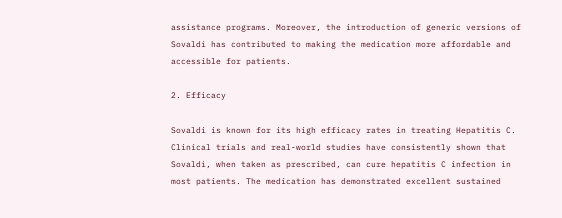assistance programs. Moreover, the introduction of generic versions of Sovaldi has contributed to making the medication more affordable and accessible for patients.

2. Efficacy

Sovaldi is known for its high efficacy rates in treating Hepatitis C. Clinical trials and real-world studies have consistently shown that Sovaldi, when taken as prescribed, can cure hepatitis C infection in most patients. The medication has demonstrated excellent sustained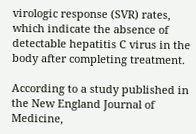virologic response (SVR) rates, which indicate the absence of detectable hepatitis C virus in the body after completing treatment.

According to a study published in the New England Journal of Medicine,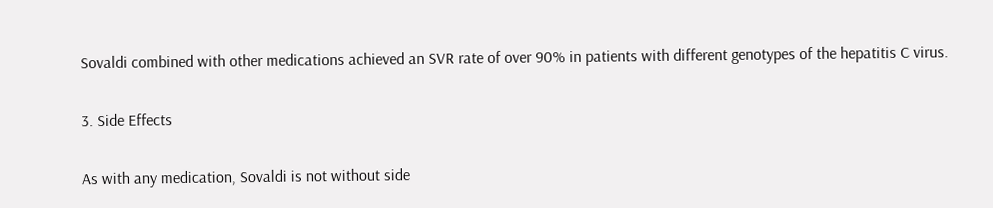Sovaldi combined with other medications achieved an SVR rate of over 90% in patients with different genotypes of the hepatitis C virus.

3. Side Effects

As with any medication, Sovaldi is not without side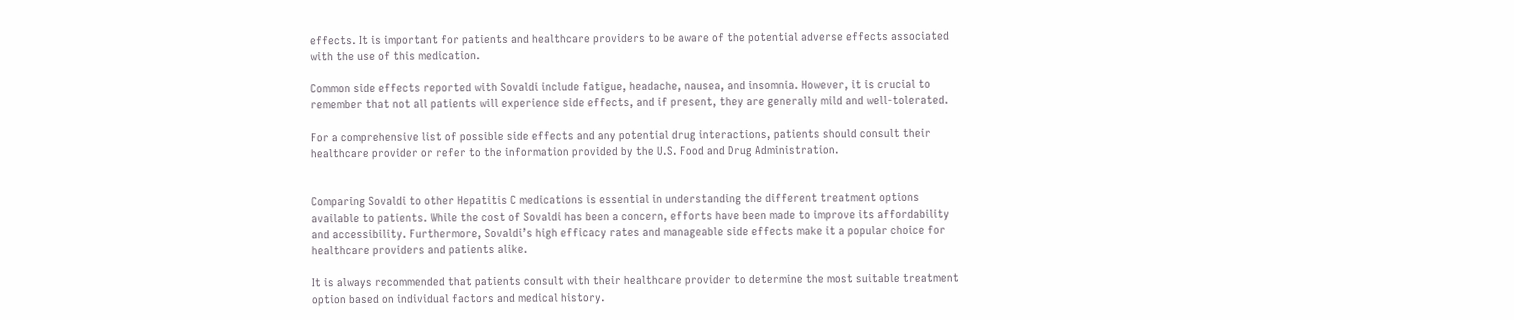effects. It is important for patients and healthcare providers to be aware of the potential adverse effects associated with the use of this medication.

Common side effects reported with Sovaldi include fatigue, headache, nausea, and insomnia. However, it is crucial to remember that not all patients will experience side effects, and if present, they are generally mild and well-tolerated.

For a comprehensive list of possible side effects and any potential drug interactions, patients should consult their healthcare provider or refer to the information provided by the U.S. Food and Drug Administration.


Comparing Sovaldi to other Hepatitis C medications is essential in understanding the different treatment options available to patients. While the cost of Sovaldi has been a concern, efforts have been made to improve its affordability and accessibility. Furthermore, Sovaldi’s high efficacy rates and manageable side effects make it a popular choice for healthcare providers and patients alike.

It is always recommended that patients consult with their healthcare provider to determine the most suitable treatment option based on individual factors and medical history.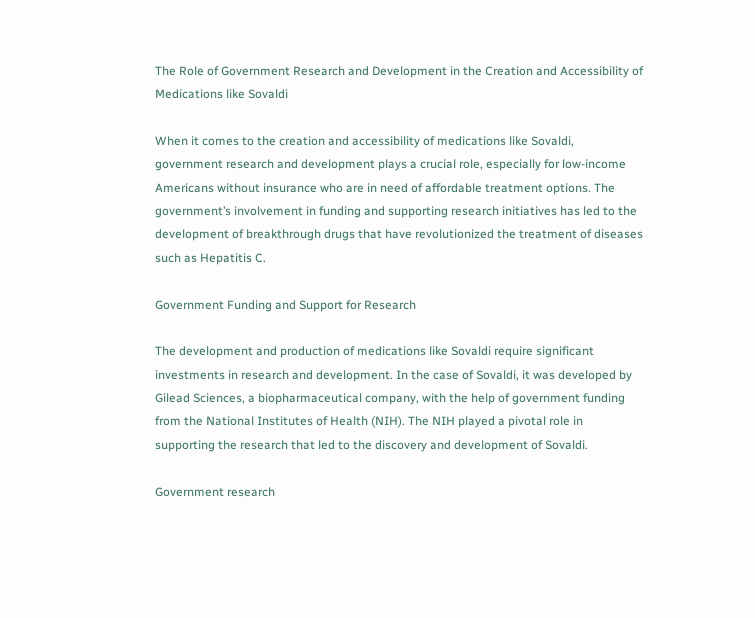The Role of Government Research and Development in the Creation and Accessibility of Medications like Sovaldi

When it comes to the creation and accessibility of medications like Sovaldi, government research and development plays a crucial role, especially for low-income Americans without insurance who are in need of affordable treatment options. The government’s involvement in funding and supporting research initiatives has led to the development of breakthrough drugs that have revolutionized the treatment of diseases such as Hepatitis C.

Government Funding and Support for Research

The development and production of medications like Sovaldi require significant investments in research and development. In the case of Sovaldi, it was developed by Gilead Sciences, a biopharmaceutical company, with the help of government funding from the National Institutes of Health (NIH). The NIH played a pivotal role in supporting the research that led to the discovery and development of Sovaldi.

Government research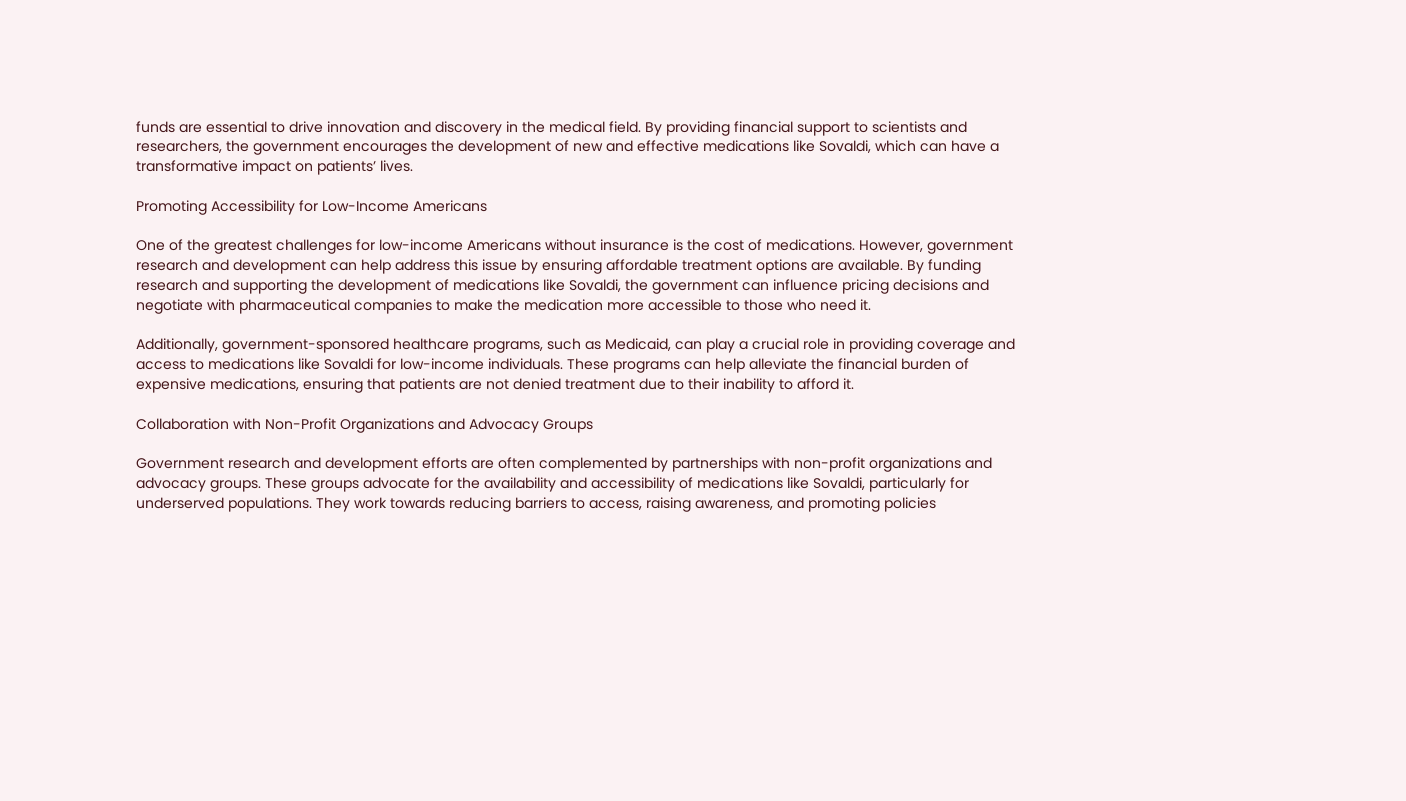funds are essential to drive innovation and discovery in the medical field. By providing financial support to scientists and researchers, the government encourages the development of new and effective medications like Sovaldi, which can have a transformative impact on patients’ lives.

Promoting Accessibility for Low-Income Americans

One of the greatest challenges for low-income Americans without insurance is the cost of medications. However, government research and development can help address this issue by ensuring affordable treatment options are available. By funding research and supporting the development of medications like Sovaldi, the government can influence pricing decisions and negotiate with pharmaceutical companies to make the medication more accessible to those who need it.

Additionally, government-sponsored healthcare programs, such as Medicaid, can play a crucial role in providing coverage and access to medications like Sovaldi for low-income individuals. These programs can help alleviate the financial burden of expensive medications, ensuring that patients are not denied treatment due to their inability to afford it.

Collaboration with Non-Profit Organizations and Advocacy Groups

Government research and development efforts are often complemented by partnerships with non-profit organizations and advocacy groups. These groups advocate for the availability and accessibility of medications like Sovaldi, particularly for underserved populations. They work towards reducing barriers to access, raising awareness, and promoting policies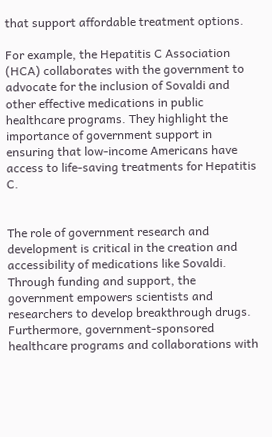that support affordable treatment options.

For example, the Hepatitis C Association (HCA) collaborates with the government to advocate for the inclusion of Sovaldi and other effective medications in public healthcare programs. They highlight the importance of government support in ensuring that low-income Americans have access to life-saving treatments for Hepatitis C.


The role of government research and development is critical in the creation and accessibility of medications like Sovaldi. Through funding and support, the government empowers scientists and researchers to develop breakthrough drugs. Furthermore, government-sponsored healthcare programs and collaborations with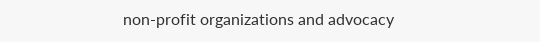non-profit organizations and advocacy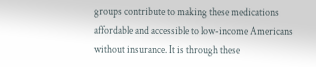groups contribute to making these medications affordable and accessible to low-income Americans without insurance. It is through these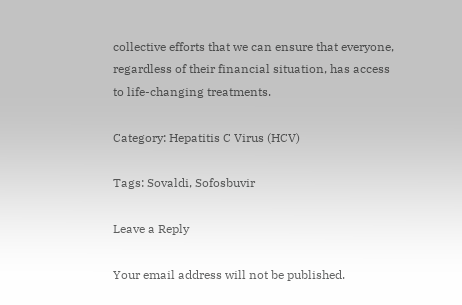collective efforts that we can ensure that everyone, regardless of their financial situation, has access to life-changing treatments.

Category: Hepatitis C Virus (HCV)

Tags: Sovaldi, Sofosbuvir

Leave a Reply

Your email address will not be published.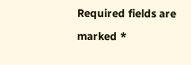Required fields are marked *